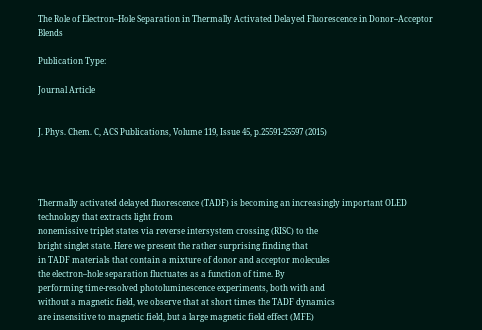The Role of Electron–Hole Separation in Thermally Activated Delayed Fluorescence in Donor–Acceptor Blends

Publication Type:

Journal Article


J. Phys. Chem. C, ACS Publications, Volume 119, Issue 45, p.25591-25597 (2015)




Thermally activated delayed fluorescence (TADF) is becoming an increasingly important OLED technology that extracts light from
nonemissive triplet states via reverse intersystem crossing (RISC) to the
bright singlet state. Here we present the rather surprising finding that
in TADF materials that contain a mixture of donor and acceptor molecules
the electron–hole separation fluctuates as a function of time. By
performing time-resolved photoluminescence experiments, both with and
without a magnetic field, we observe that at short times the TADF dynamics
are insensitive to magnetic field, but a large magnetic field effect (MFE)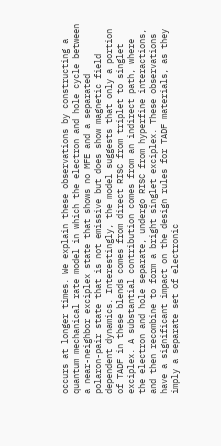occurs at longer times. We explain these observations by constructing a
quantum mechanical rate model in which the electron and hole cycle between
a near-neighbor exciplex state that shows no MFE and a separated
polaron-pair state that is not emissive but does show magnetic field
dependent dynamics. Interestingly, the model suggests that only a portion
of TADF in these blends comes from direct RISC from triplet to singlet
exciplex. A substantial contribution comes from an indirect path, where
the electron and hole separate, undergo RISC from hyperfine interactions,
and then recombine to form a bright singlet exciplex. These observations
have a significant impact on the design rules for TADF materials, as they
imply a separate set of electronic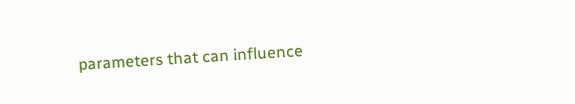parameters that can influence